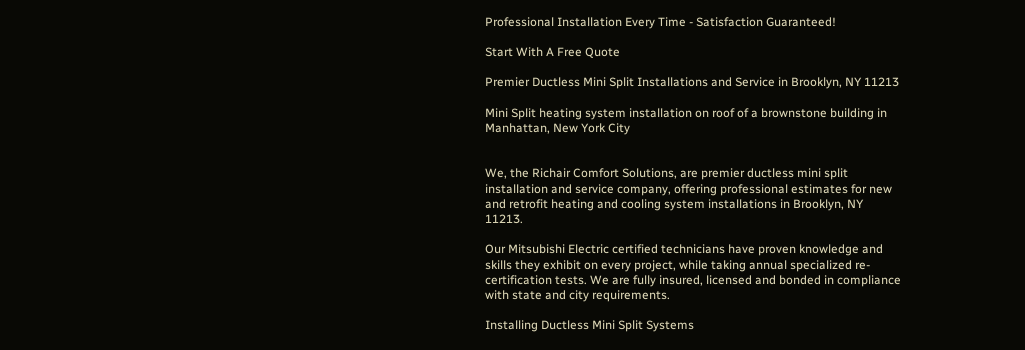Professional Installation Every Time - Satisfaction Guaranteed!

Start With A Free Quote

Premier Ductless Mini Split Installations and Service in Brooklyn, NY 11213

Mini Split heating system installation on roof of a brownstone building in Manhattan, New York City


We, the Richair Comfort Solutions, are premier ductless mini split installation and service company, offering professional estimates for new and retrofit heating and cooling system installations in Brooklyn, NY 11213.

Our Mitsubishi Electric certified technicians have proven knowledge and skills they exhibit on every project, while taking annual specialized re-certification tests. We are fully insured, licensed and bonded in compliance with state and city requirements.

Installing Ductless Mini Split Systems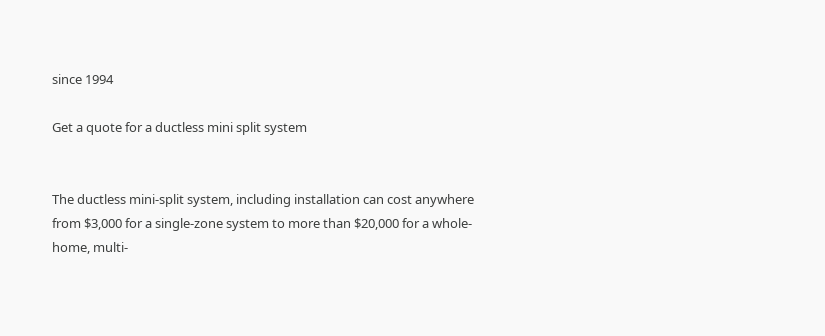since 1994

Get a quote for a ductless mini split system


The ductless mini-split system, including installation can cost anywhere from $3,000 for a single-zone system to more than $20,000 for a whole-home, multi-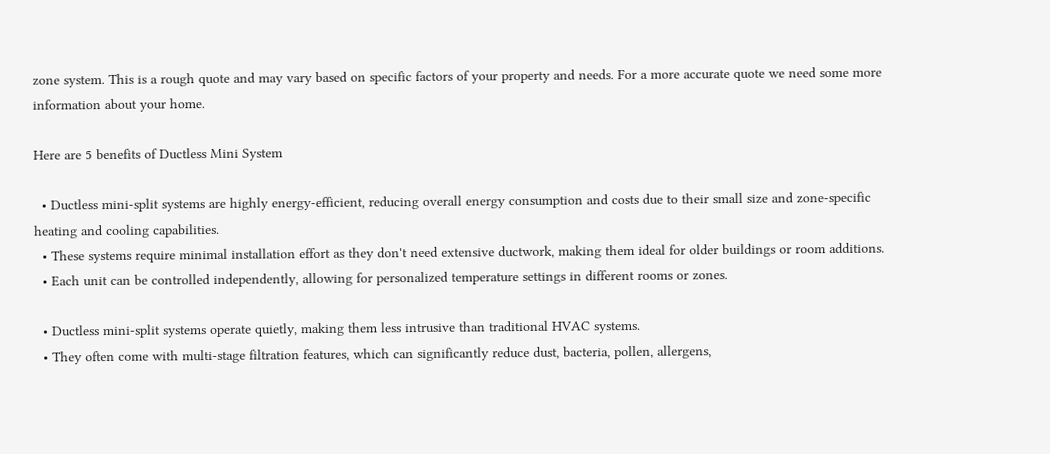zone system. This is a rough quote and may vary based on specific factors of your property and needs. For a more accurate quote we need some more information about your home.

Here are 5 benefits of Ductless Mini System

  • Ductless mini-split systems are highly energy-efficient, reducing overall energy consumption and costs due to their small size and zone-specific heating and cooling capabilities.
  • These systems require minimal installation effort as they don't need extensive ductwork, making them ideal for older buildings or room additions.
  • Each unit can be controlled independently, allowing for personalized temperature settings in different rooms or zones.

  • Ductless mini-split systems operate quietly, making them less intrusive than traditional HVAC systems.
  • They often come with multi-stage filtration features, which can significantly reduce dust, bacteria, pollen, allergens,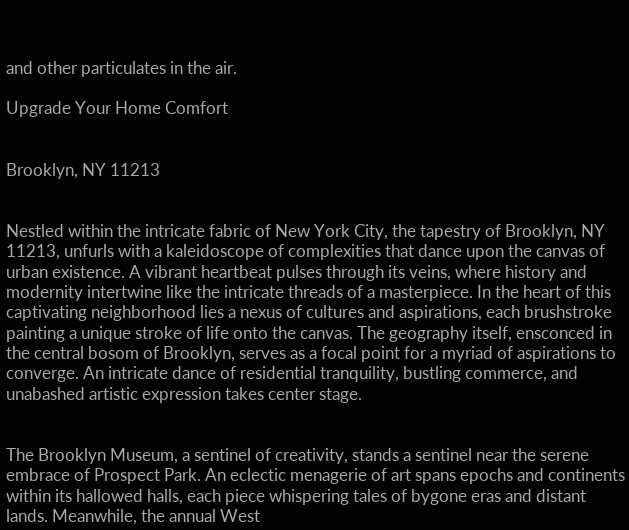and other particulates in the air.

Upgrade Your Home Comfort


Brooklyn, NY 11213


Nestled within the intricate fabric of New York City, the tapestry of Brooklyn, NY 11213, unfurls with a kaleidoscope of complexities that dance upon the canvas of urban existence. A vibrant heartbeat pulses through its veins, where history and modernity intertwine like the intricate threads of a masterpiece. In the heart of this captivating neighborhood lies a nexus of cultures and aspirations, each brushstroke painting a unique stroke of life onto the canvas. The geography itself, ensconced in the central bosom of Brooklyn, serves as a focal point for a myriad of aspirations to converge. An intricate dance of residential tranquility, bustling commerce, and unabashed artistic expression takes center stage.


The Brooklyn Museum, a sentinel of creativity, stands a sentinel near the serene embrace of Prospect Park. An eclectic menagerie of art spans epochs and continents within its hallowed halls, each piece whispering tales of bygone eras and distant lands. Meanwhile, the annual West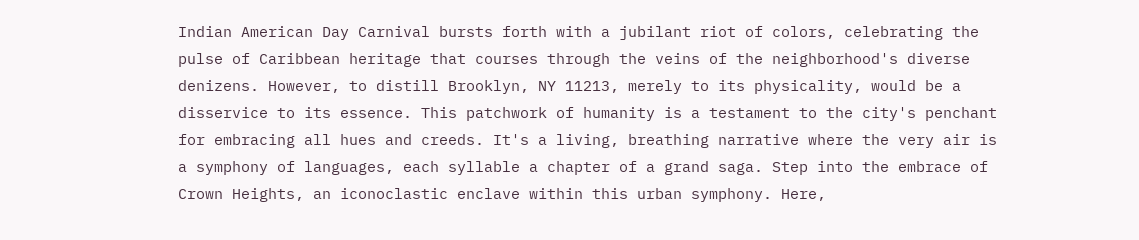Indian American Day Carnival bursts forth with a jubilant riot of colors, celebrating the pulse of Caribbean heritage that courses through the veins of the neighborhood's diverse denizens. However, to distill Brooklyn, NY 11213, merely to its physicality, would be a disservice to its essence. This patchwork of humanity is a testament to the city's penchant for embracing all hues and creeds. It's a living, breathing narrative where the very air is a symphony of languages, each syllable a chapter of a grand saga. Step into the embrace of Crown Heights, an iconoclastic enclave within this urban symphony. Here,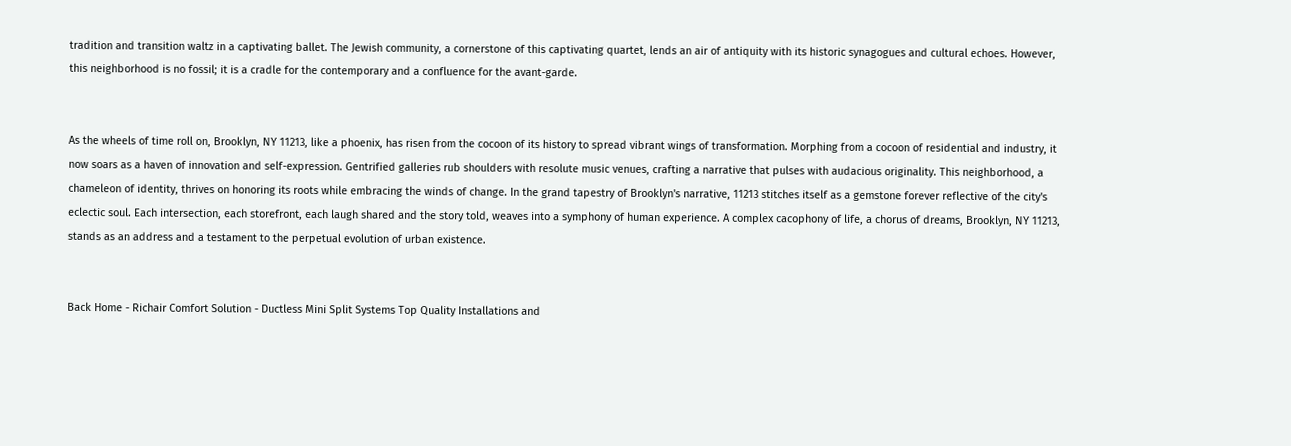tradition and transition waltz in a captivating ballet. The Jewish community, a cornerstone of this captivating quartet, lends an air of antiquity with its historic synagogues and cultural echoes. However, this neighborhood is no fossil; it is a cradle for the contemporary and a confluence for the avant-garde.


As the wheels of time roll on, Brooklyn, NY 11213, like a phoenix, has risen from the cocoon of its history to spread vibrant wings of transformation. Morphing from a cocoon of residential and industry, it now soars as a haven of innovation and self-expression. Gentrified galleries rub shoulders with resolute music venues, crafting a narrative that pulses with audacious originality. This neighborhood, a chameleon of identity, thrives on honoring its roots while embracing the winds of change. In the grand tapestry of Brooklyn's narrative, 11213 stitches itself as a gemstone forever reflective of the city's eclectic soul. Each intersection, each storefront, each laugh shared and the story told, weaves into a symphony of human experience. A complex cacophony of life, a chorus of dreams, Brooklyn, NY 11213, stands as an address and a testament to the perpetual evolution of urban existence.


Back Home - Richair Comfort Solution - Ductless Mini Split Systems Top Quality Installations and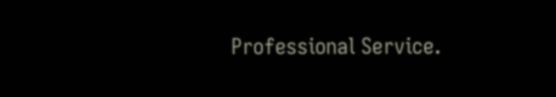Professional Service.